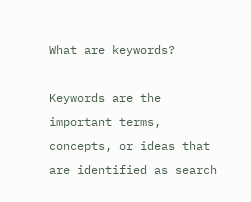What are keywords?

Keywords are the important terms, concepts, or ideas that are identified as search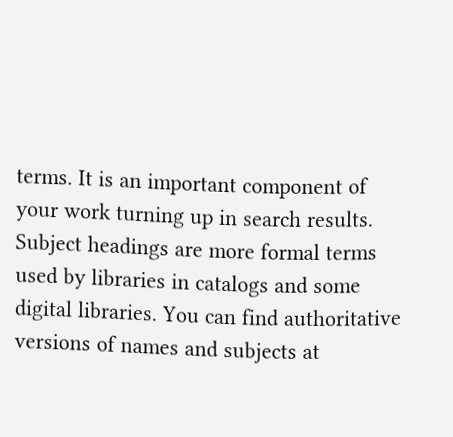terms. It is an important component of your work turning up in search results. Subject headings are more formal terms used by libraries in catalogs and some digital libraries. You can find authoritative versions of names and subjects at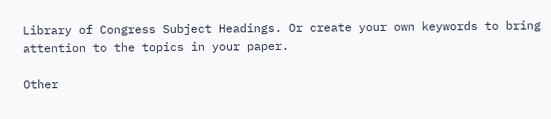Library of Congress Subject Headings. Or create your own keywords to bring attention to the topics in your paper.

Other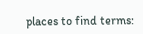places to find terms: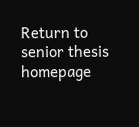Return to senior thesis homepage